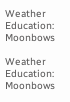Weather Education: Moonbows

Weather Education: Moonbows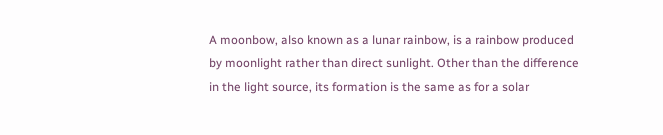A moonbow, also known as a lunar rainbow, is a rainbow produced by moonlight rather than direct sunlight. Other than the difference in the light source, its formation is the same as for a solar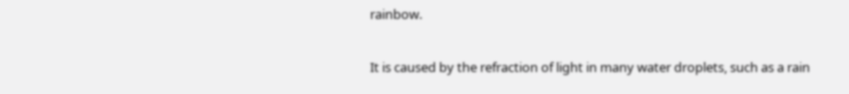rainbow.

It is caused by the refraction of light in many water droplets, such as a rain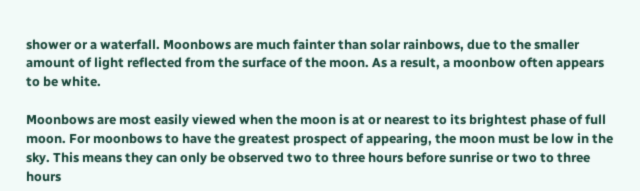shower or a waterfall. Moonbows are much fainter than solar rainbows, due to the smaller amount of light reflected from the surface of the moon. As a result, a moonbow often appears to be white.

Moonbows are most easily viewed when the moon is at or nearest to its brightest phase of full moon. For moonbows to have the greatest prospect of appearing, the moon must be low in the sky. This means they can only be observed two to three hours before sunrise or two to three hours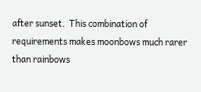after sunset.  This combination of requirements makes moonbows much rarer than rainbows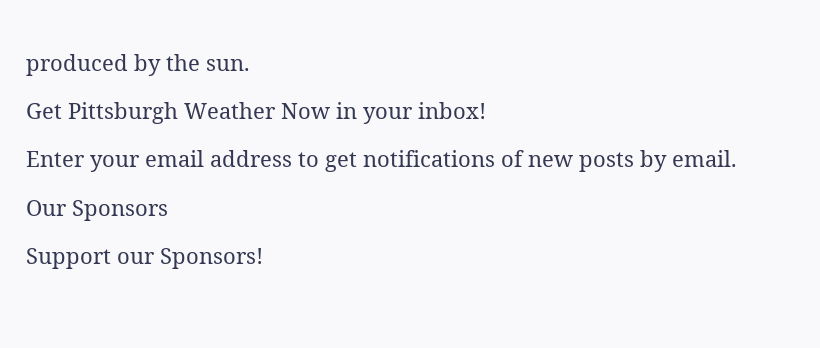produced by the sun.

Get Pittsburgh Weather Now in your inbox!

Enter your email address to get notifications of new posts by email.

Our Sponsors

Support our Sponsors!